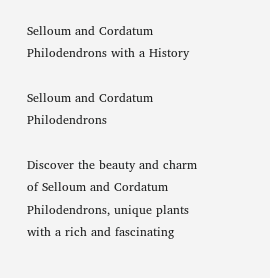Selloum and Cordatum Philodendrons with a History

Selloum and Cordatum Philodendrons

Discover the beauty and charm of Selloum and Cordatum Philodendrons, unique plants with a rich and fascinating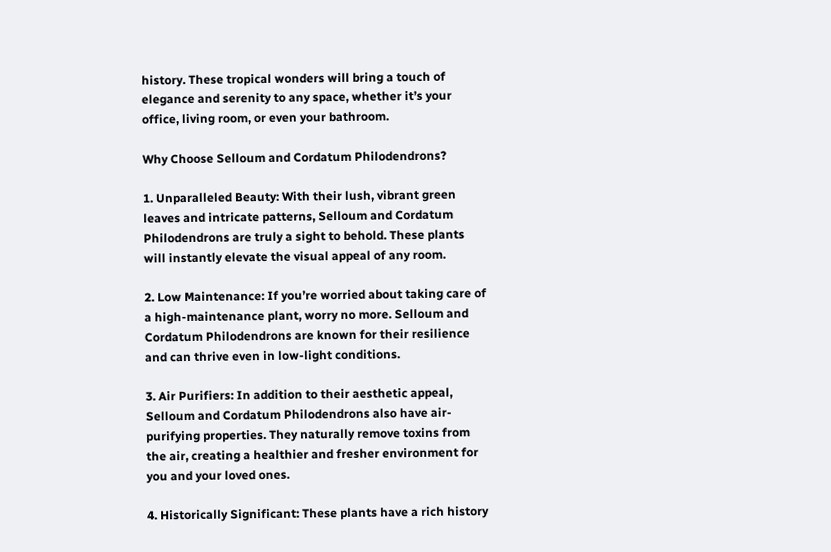history. These tropical wonders will bring a touch of elegance and serenity to any space, whether it’s your office, living room, or even your bathroom.

Why Choose Selloum and Cordatum Philodendrons?

1. Unparalleled Beauty: With their lush, vibrant green leaves and intricate patterns, Selloum and Cordatum Philodendrons are truly a sight to behold. These plants will instantly elevate the visual appeal of any room.

2. Low Maintenance: If you’re worried about taking care of a high-maintenance plant, worry no more. Selloum and Cordatum Philodendrons are known for their resilience and can thrive even in low-light conditions.

3. Air Purifiers: In addition to their aesthetic appeal, Selloum and Cordatum Philodendrons also have air-purifying properties. They naturally remove toxins from the air, creating a healthier and fresher environment for you and your loved ones.

4. Historically Significant: These plants have a rich history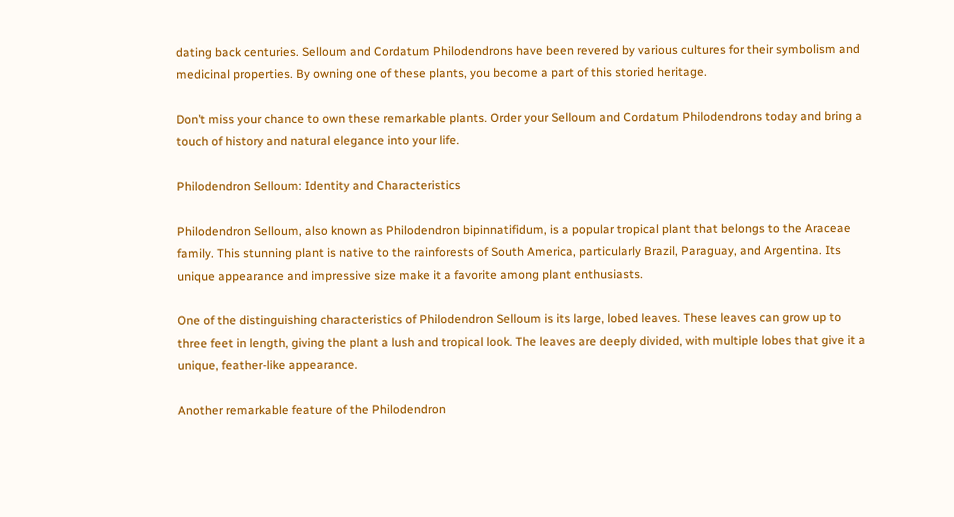dating back centuries. Selloum and Cordatum Philodendrons have been revered by various cultures for their symbolism and medicinal properties. By owning one of these plants, you become a part of this storied heritage.

Don’t miss your chance to own these remarkable plants. Order your Selloum and Cordatum Philodendrons today and bring a touch of history and natural elegance into your life.

Philodendron Selloum: Identity and Characteristics

Philodendron Selloum, also known as Philodendron bipinnatifidum, is a popular tropical plant that belongs to the Araceae family. This stunning plant is native to the rainforests of South America, particularly Brazil, Paraguay, and Argentina. Its unique appearance and impressive size make it a favorite among plant enthusiasts.

One of the distinguishing characteristics of Philodendron Selloum is its large, lobed leaves. These leaves can grow up to three feet in length, giving the plant a lush and tropical look. The leaves are deeply divided, with multiple lobes that give it a unique, feather-like appearance.

Another remarkable feature of the Philodendron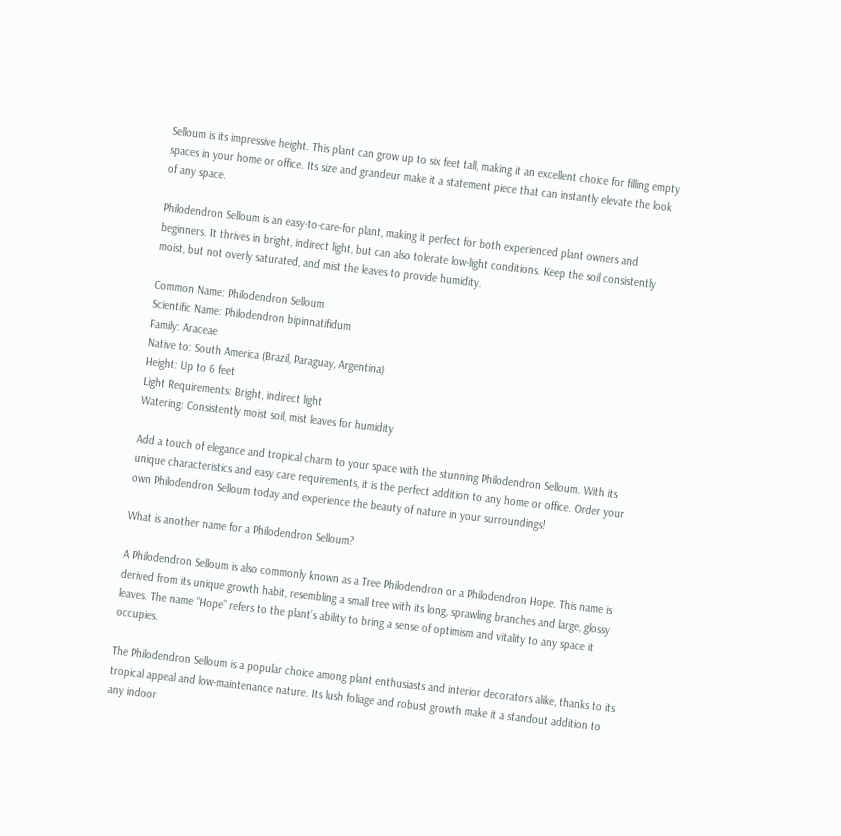Selloum is its impressive height. This plant can grow up to six feet tall, making it an excellent choice for filling empty spaces in your home or office. Its size and grandeur make it a statement piece that can instantly elevate the look of any space.

Philodendron Selloum is an easy-to-care-for plant, making it perfect for both experienced plant owners and beginners. It thrives in bright, indirect light, but can also tolerate low-light conditions. Keep the soil consistently moist, but not overly saturated, and mist the leaves to provide humidity.

Common Name: Philodendron Selloum
Scientific Name: Philodendron bipinnatifidum
Family: Araceae
Native to: South America (Brazil, Paraguay, Argentina)
Height: Up to 6 feet
Light Requirements: Bright, indirect light
Watering: Consistently moist soil, mist leaves for humidity

Add a touch of elegance and tropical charm to your space with the stunning Philodendron Selloum. With its unique characteristics and easy care requirements, it is the perfect addition to any home or office. Order your own Philodendron Selloum today and experience the beauty of nature in your surroundings!

What is another name for a Philodendron Selloum?

A Philodendron Selloum is also commonly known as a Tree Philodendron or a Philodendron Hope. This name is derived from its unique growth habit, resembling a small tree with its long, sprawling branches and large, glossy leaves. The name “Hope” refers to the plant’s ability to bring a sense of optimism and vitality to any space it occupies.

The Philodendron Selloum is a popular choice among plant enthusiasts and interior decorators alike, thanks to its tropical appeal and low-maintenance nature. Its lush foliage and robust growth make it a standout addition to any indoor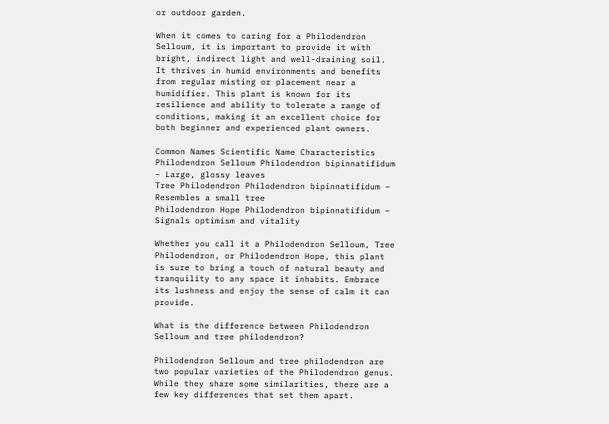or outdoor garden.

When it comes to caring for a Philodendron Selloum, it is important to provide it with bright, indirect light and well-draining soil. It thrives in humid environments and benefits from regular misting or placement near a humidifier. This plant is known for its resilience and ability to tolerate a range of conditions, making it an excellent choice for both beginner and experienced plant owners.

Common Names Scientific Name Characteristics
Philodendron Selloum Philodendron bipinnatifidum – Large, glossy leaves
Tree Philodendron Philodendron bipinnatifidum – Resembles a small tree
Philodendron Hope Philodendron bipinnatifidum – Signals optimism and vitality

Whether you call it a Philodendron Selloum, Tree Philodendron, or Philodendron Hope, this plant is sure to bring a touch of natural beauty and tranquility to any space it inhabits. Embrace its lushness and enjoy the sense of calm it can provide.

What is the difference between Philodendron Selloum and tree philodendron?

Philodendron Selloum and tree philodendron are two popular varieties of the Philodendron genus. While they share some similarities, there are a few key differences that set them apart.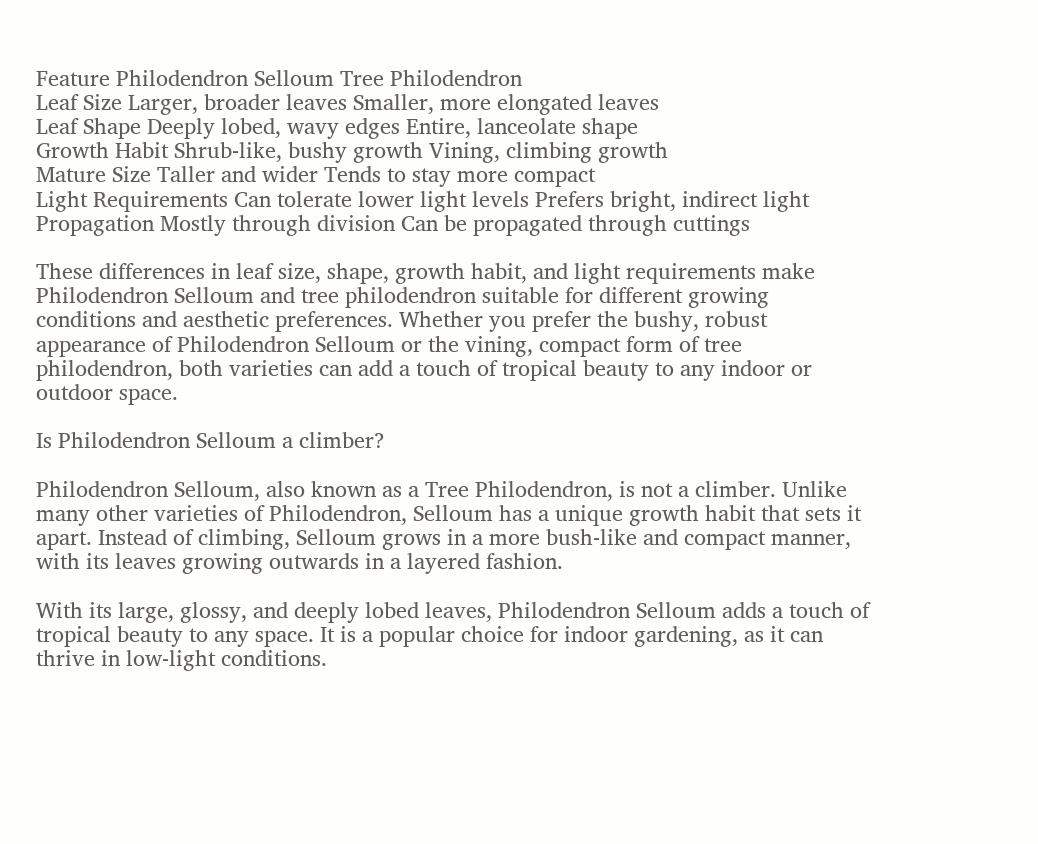Feature Philodendron Selloum Tree Philodendron
Leaf Size Larger, broader leaves Smaller, more elongated leaves
Leaf Shape Deeply lobed, wavy edges Entire, lanceolate shape
Growth Habit Shrub-like, bushy growth Vining, climbing growth
Mature Size Taller and wider Tends to stay more compact
Light Requirements Can tolerate lower light levels Prefers bright, indirect light
Propagation Mostly through division Can be propagated through cuttings

These differences in leaf size, shape, growth habit, and light requirements make Philodendron Selloum and tree philodendron suitable for different growing conditions and aesthetic preferences. Whether you prefer the bushy, robust appearance of Philodendron Selloum or the vining, compact form of tree philodendron, both varieties can add a touch of tropical beauty to any indoor or outdoor space.

Is Philodendron Selloum a climber?

Philodendron Selloum, also known as a Tree Philodendron, is not a climber. Unlike many other varieties of Philodendron, Selloum has a unique growth habit that sets it apart. Instead of climbing, Selloum grows in a more bush-like and compact manner, with its leaves growing outwards in a layered fashion.

With its large, glossy, and deeply lobed leaves, Philodendron Selloum adds a touch of tropical beauty to any space. It is a popular choice for indoor gardening, as it can thrive in low-light conditions.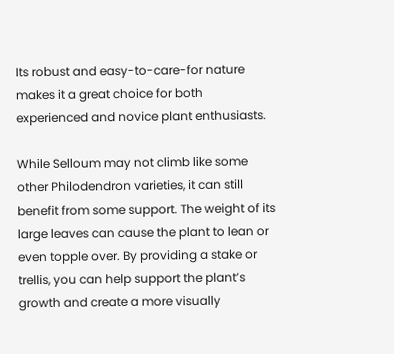Its robust and easy-to-care-for nature makes it a great choice for both experienced and novice plant enthusiasts.

While Selloum may not climb like some other Philodendron varieties, it can still benefit from some support. The weight of its large leaves can cause the plant to lean or even topple over. By providing a stake or trellis, you can help support the plant’s growth and create a more visually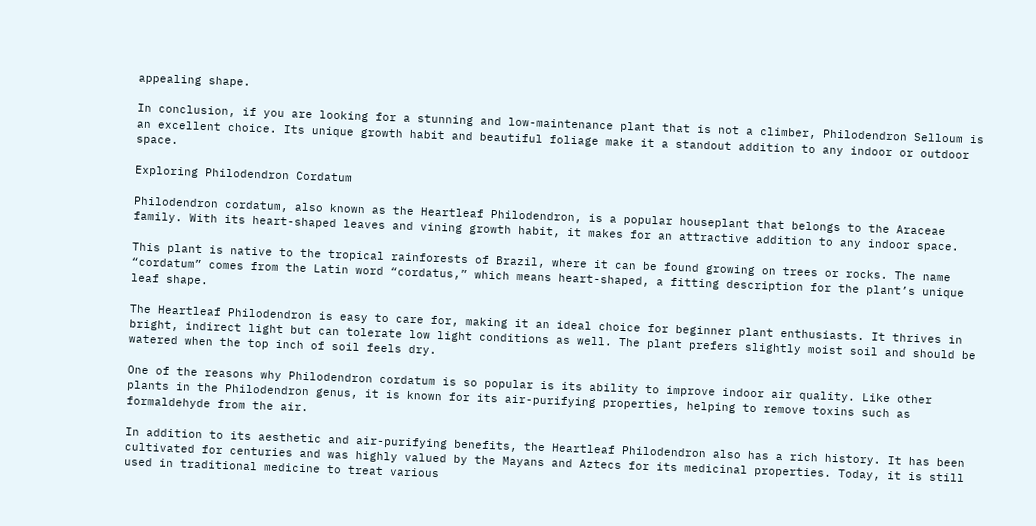appealing shape.

In conclusion, if you are looking for a stunning and low-maintenance plant that is not a climber, Philodendron Selloum is an excellent choice. Its unique growth habit and beautiful foliage make it a standout addition to any indoor or outdoor space.

Exploring Philodendron Cordatum

Philodendron cordatum, also known as the Heartleaf Philodendron, is a popular houseplant that belongs to the Araceae family. With its heart-shaped leaves and vining growth habit, it makes for an attractive addition to any indoor space.

This plant is native to the tropical rainforests of Brazil, where it can be found growing on trees or rocks. The name “cordatum” comes from the Latin word “cordatus,” which means heart-shaped, a fitting description for the plant’s unique leaf shape.

The Heartleaf Philodendron is easy to care for, making it an ideal choice for beginner plant enthusiasts. It thrives in bright, indirect light but can tolerate low light conditions as well. The plant prefers slightly moist soil and should be watered when the top inch of soil feels dry.

One of the reasons why Philodendron cordatum is so popular is its ability to improve indoor air quality. Like other plants in the Philodendron genus, it is known for its air-purifying properties, helping to remove toxins such as formaldehyde from the air.

In addition to its aesthetic and air-purifying benefits, the Heartleaf Philodendron also has a rich history. It has been cultivated for centuries and was highly valued by the Mayans and Aztecs for its medicinal properties. Today, it is still used in traditional medicine to treat various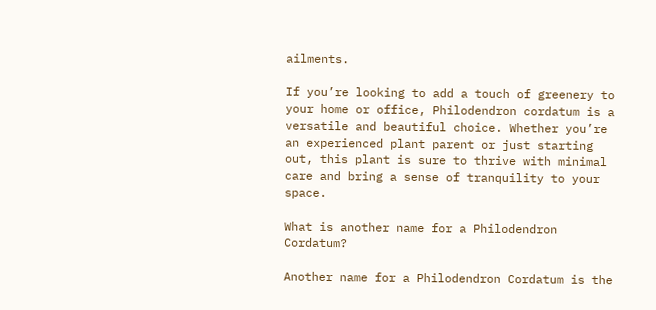ailments.

If you’re looking to add a touch of greenery to your home or office, Philodendron cordatum is a versatile and beautiful choice. Whether you’re an experienced plant parent or just starting out, this plant is sure to thrive with minimal care and bring a sense of tranquility to your space.

What is another name for a Philodendron Cordatum?

Another name for a Philodendron Cordatum is the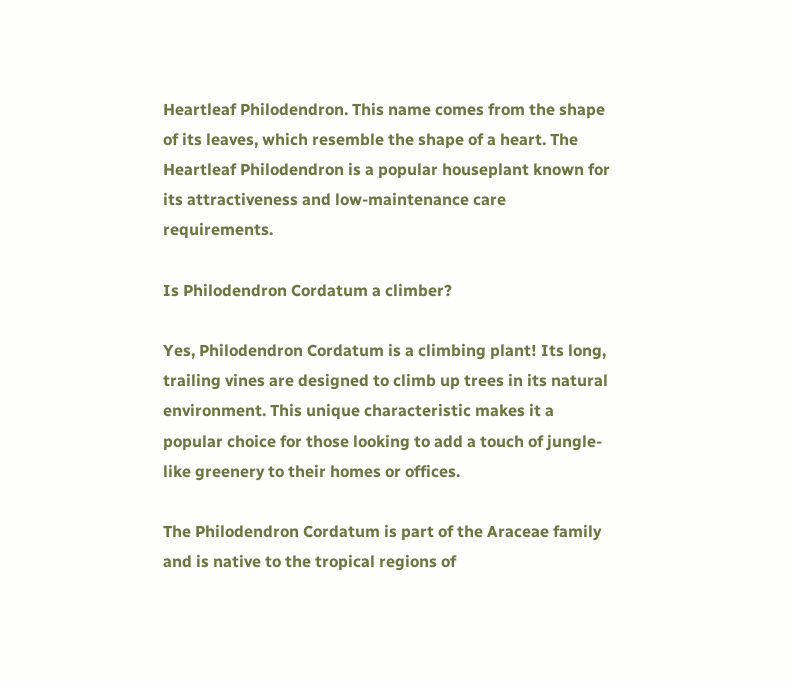Heartleaf Philodendron. This name comes from the shape of its leaves, which resemble the shape of a heart. The Heartleaf Philodendron is a popular houseplant known for its attractiveness and low-maintenance care requirements.

Is Philodendron Cordatum a climber?

Yes, Philodendron Cordatum is a climbing plant! Its long, trailing vines are designed to climb up trees in its natural environment. This unique characteristic makes it a popular choice for those looking to add a touch of jungle-like greenery to their homes or offices.

The Philodendron Cordatum is part of the Araceae family and is native to the tropical regions of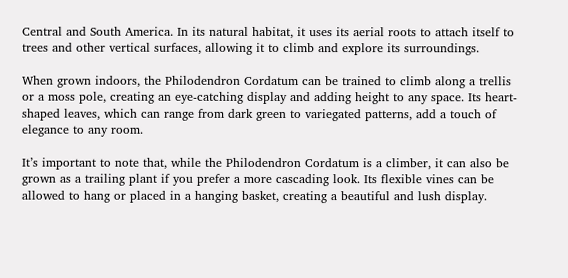Central and South America. In its natural habitat, it uses its aerial roots to attach itself to trees and other vertical surfaces, allowing it to climb and explore its surroundings.

When grown indoors, the Philodendron Cordatum can be trained to climb along a trellis or a moss pole, creating an eye-catching display and adding height to any space. Its heart-shaped leaves, which can range from dark green to variegated patterns, add a touch of elegance to any room.

It’s important to note that, while the Philodendron Cordatum is a climber, it can also be grown as a trailing plant if you prefer a more cascading look. Its flexible vines can be allowed to hang or placed in a hanging basket, creating a beautiful and lush display.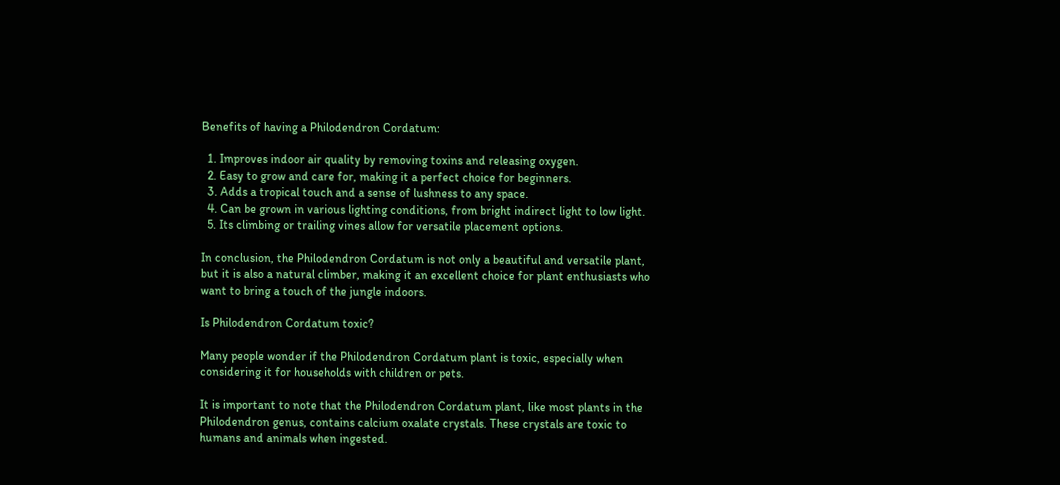Benefits of having a Philodendron Cordatum:

  1. Improves indoor air quality by removing toxins and releasing oxygen.
  2. Easy to grow and care for, making it a perfect choice for beginners.
  3. Adds a tropical touch and a sense of lushness to any space.
  4. Can be grown in various lighting conditions, from bright indirect light to low light.
  5. Its climbing or trailing vines allow for versatile placement options.

In conclusion, the Philodendron Cordatum is not only a beautiful and versatile plant, but it is also a natural climber, making it an excellent choice for plant enthusiasts who want to bring a touch of the jungle indoors.

Is Philodendron Cordatum toxic?

Many people wonder if the Philodendron Cordatum plant is toxic, especially when considering it for households with children or pets.

It is important to note that the Philodendron Cordatum plant, like most plants in the Philodendron genus, contains calcium oxalate crystals. These crystals are toxic to humans and animals when ingested.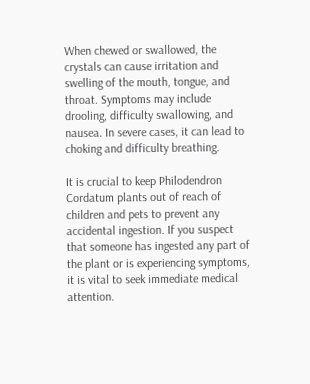When chewed or swallowed, the crystals can cause irritation and swelling of the mouth, tongue, and throat. Symptoms may include drooling, difficulty swallowing, and nausea. In severe cases, it can lead to choking and difficulty breathing.

It is crucial to keep Philodendron Cordatum plants out of reach of children and pets to prevent any accidental ingestion. If you suspect that someone has ingested any part of the plant or is experiencing symptoms, it is vital to seek immediate medical attention.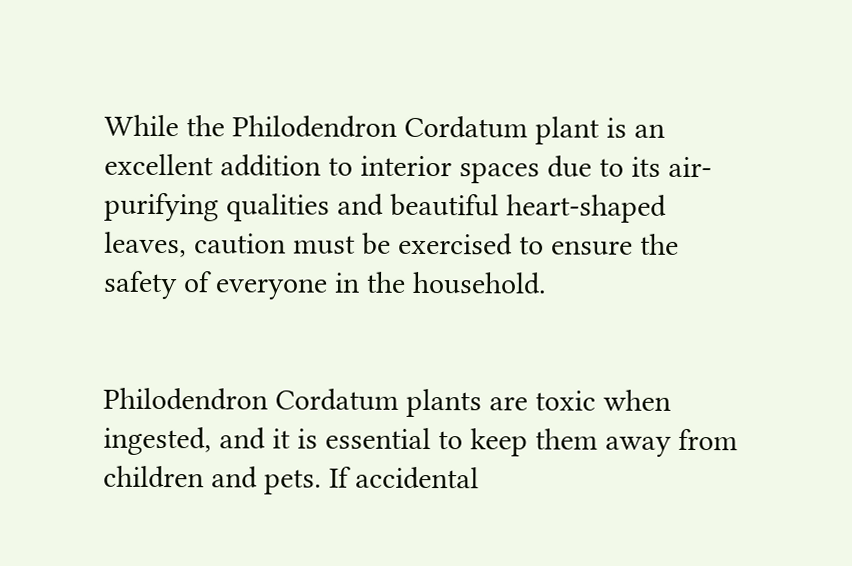While the Philodendron Cordatum plant is an excellent addition to interior spaces due to its air-purifying qualities and beautiful heart-shaped leaves, caution must be exercised to ensure the safety of everyone in the household.


Philodendron Cordatum plants are toxic when ingested, and it is essential to keep them away from children and pets. If accidental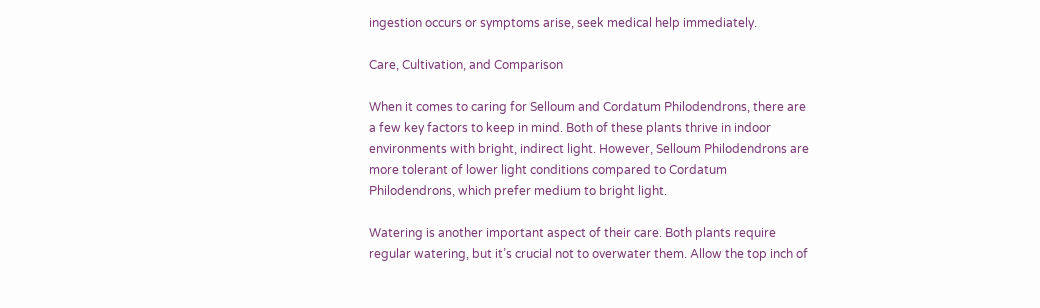ingestion occurs or symptoms arise, seek medical help immediately.

Care, Cultivation, and Comparison

When it comes to caring for Selloum and Cordatum Philodendrons, there are a few key factors to keep in mind. Both of these plants thrive in indoor environments with bright, indirect light. However, Selloum Philodendrons are more tolerant of lower light conditions compared to Cordatum Philodendrons, which prefer medium to bright light.

Watering is another important aspect of their care. Both plants require regular watering, but it’s crucial not to overwater them. Allow the top inch of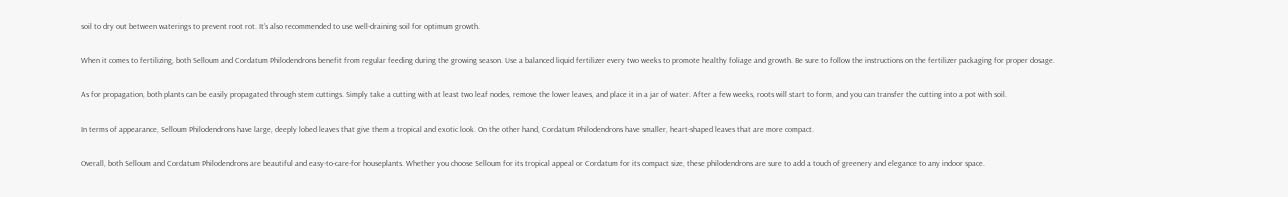soil to dry out between waterings to prevent root rot. It’s also recommended to use well-draining soil for optimum growth.

When it comes to fertilizing, both Selloum and Cordatum Philodendrons benefit from regular feeding during the growing season. Use a balanced liquid fertilizer every two weeks to promote healthy foliage and growth. Be sure to follow the instructions on the fertilizer packaging for proper dosage.

As for propagation, both plants can be easily propagated through stem cuttings. Simply take a cutting with at least two leaf nodes, remove the lower leaves, and place it in a jar of water. After a few weeks, roots will start to form, and you can transfer the cutting into a pot with soil.

In terms of appearance, Selloum Philodendrons have large, deeply lobed leaves that give them a tropical and exotic look. On the other hand, Cordatum Philodendrons have smaller, heart-shaped leaves that are more compact.

Overall, both Selloum and Cordatum Philodendrons are beautiful and easy-to-care-for houseplants. Whether you choose Selloum for its tropical appeal or Cordatum for its compact size, these philodendrons are sure to add a touch of greenery and elegance to any indoor space.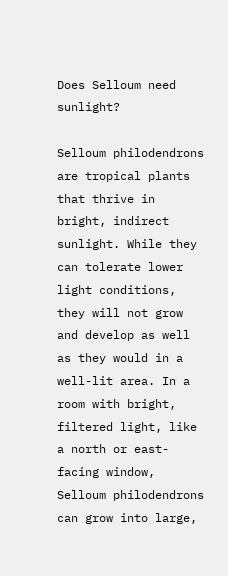Does Selloum need sunlight?

Selloum philodendrons are tropical plants that thrive in bright, indirect sunlight. While they can tolerate lower light conditions, they will not grow and develop as well as they would in a well-lit area. In a room with bright, filtered light, like a north or east-facing window, Selloum philodendrons can grow into large,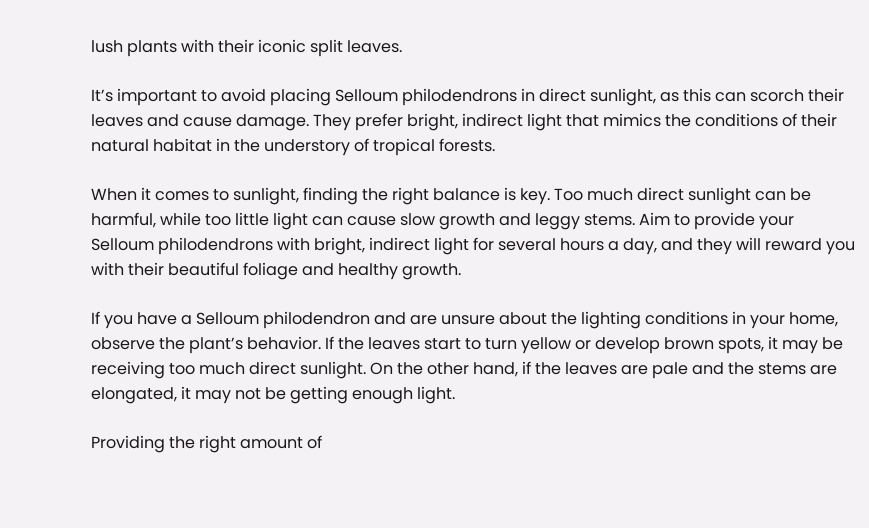lush plants with their iconic split leaves.

It’s important to avoid placing Selloum philodendrons in direct sunlight, as this can scorch their leaves and cause damage. They prefer bright, indirect light that mimics the conditions of their natural habitat in the understory of tropical forests.

When it comes to sunlight, finding the right balance is key. Too much direct sunlight can be harmful, while too little light can cause slow growth and leggy stems. Aim to provide your Selloum philodendrons with bright, indirect light for several hours a day, and they will reward you with their beautiful foliage and healthy growth.

If you have a Selloum philodendron and are unsure about the lighting conditions in your home, observe the plant’s behavior. If the leaves start to turn yellow or develop brown spots, it may be receiving too much direct sunlight. On the other hand, if the leaves are pale and the stems are elongated, it may not be getting enough light.

Providing the right amount of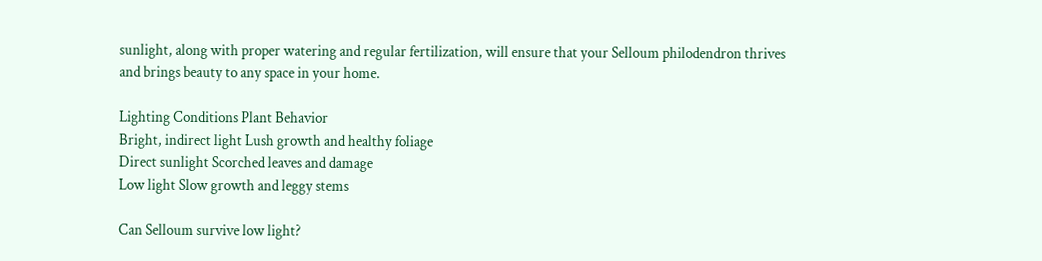sunlight, along with proper watering and regular fertilization, will ensure that your Selloum philodendron thrives and brings beauty to any space in your home.

Lighting Conditions Plant Behavior
Bright, indirect light Lush growth and healthy foliage
Direct sunlight Scorched leaves and damage
Low light Slow growth and leggy stems

Can Selloum survive low light?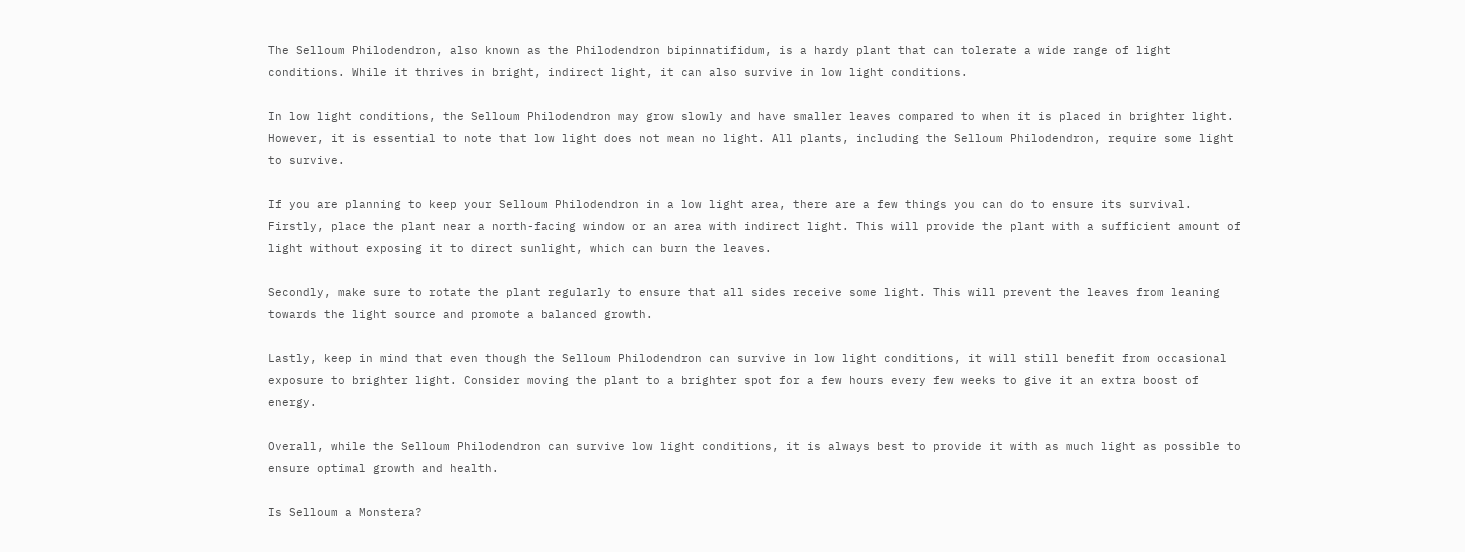The Selloum Philodendron, also known as the Philodendron bipinnatifidum, is a hardy plant that can tolerate a wide range of light conditions. While it thrives in bright, indirect light, it can also survive in low light conditions.

In low light conditions, the Selloum Philodendron may grow slowly and have smaller leaves compared to when it is placed in brighter light. However, it is essential to note that low light does not mean no light. All plants, including the Selloum Philodendron, require some light to survive.

If you are planning to keep your Selloum Philodendron in a low light area, there are a few things you can do to ensure its survival. Firstly, place the plant near a north-facing window or an area with indirect light. This will provide the plant with a sufficient amount of light without exposing it to direct sunlight, which can burn the leaves.

Secondly, make sure to rotate the plant regularly to ensure that all sides receive some light. This will prevent the leaves from leaning towards the light source and promote a balanced growth.

Lastly, keep in mind that even though the Selloum Philodendron can survive in low light conditions, it will still benefit from occasional exposure to brighter light. Consider moving the plant to a brighter spot for a few hours every few weeks to give it an extra boost of energy.

Overall, while the Selloum Philodendron can survive low light conditions, it is always best to provide it with as much light as possible to ensure optimal growth and health.

Is Selloum a Monstera?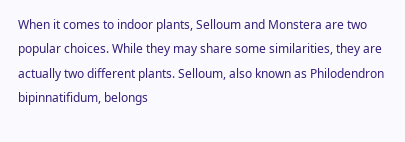When it comes to indoor plants, Selloum and Monstera are two popular choices. While they may share some similarities, they are actually two different plants. Selloum, also known as Philodendron bipinnatifidum, belongs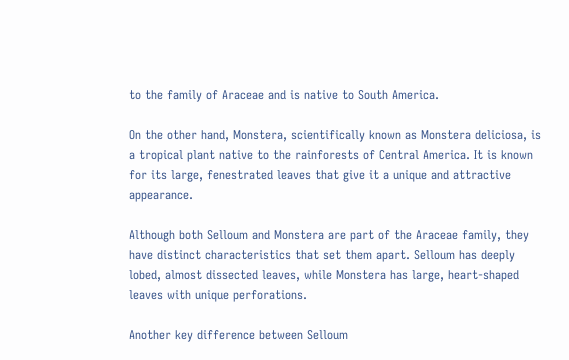to the family of Araceae and is native to South America.

On the other hand, Monstera, scientifically known as Monstera deliciosa, is a tropical plant native to the rainforests of Central America. It is known for its large, fenestrated leaves that give it a unique and attractive appearance.

Although both Selloum and Monstera are part of the Araceae family, they have distinct characteristics that set them apart. Selloum has deeply lobed, almost dissected leaves, while Monstera has large, heart-shaped leaves with unique perforations.

Another key difference between Selloum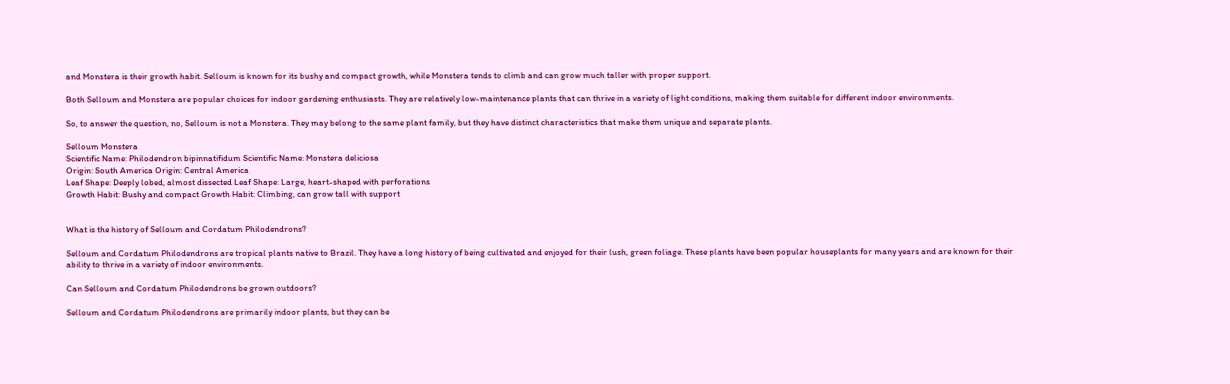and Monstera is their growth habit. Selloum is known for its bushy and compact growth, while Monstera tends to climb and can grow much taller with proper support.

Both Selloum and Monstera are popular choices for indoor gardening enthusiasts. They are relatively low-maintenance plants that can thrive in a variety of light conditions, making them suitable for different indoor environments.

So, to answer the question, no, Selloum is not a Monstera. They may belong to the same plant family, but they have distinct characteristics that make them unique and separate plants.

Selloum Monstera
Scientific Name: Philodendron bipinnatifidum Scientific Name: Monstera deliciosa
Origin: South America Origin: Central America
Leaf Shape: Deeply lobed, almost dissected Leaf Shape: Large, heart-shaped with perforations
Growth Habit: Bushy and compact Growth Habit: Climbing, can grow tall with support


What is the history of Selloum and Cordatum Philodendrons?

Selloum and Cordatum Philodendrons are tropical plants native to Brazil. They have a long history of being cultivated and enjoyed for their lush, green foliage. These plants have been popular houseplants for many years and are known for their ability to thrive in a variety of indoor environments.

Can Selloum and Cordatum Philodendrons be grown outdoors?

Selloum and Cordatum Philodendrons are primarily indoor plants, but they can be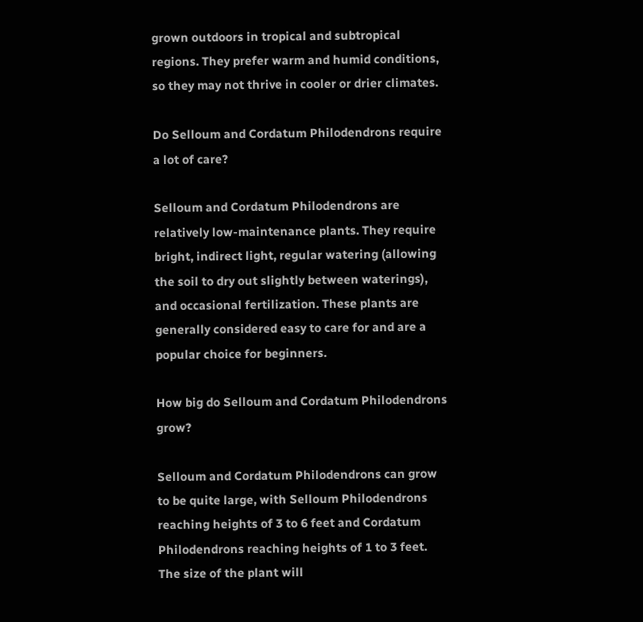grown outdoors in tropical and subtropical regions. They prefer warm and humid conditions, so they may not thrive in cooler or drier climates.

Do Selloum and Cordatum Philodendrons require a lot of care?

Selloum and Cordatum Philodendrons are relatively low-maintenance plants. They require bright, indirect light, regular watering (allowing the soil to dry out slightly between waterings), and occasional fertilization. These plants are generally considered easy to care for and are a popular choice for beginners.

How big do Selloum and Cordatum Philodendrons grow?

Selloum and Cordatum Philodendrons can grow to be quite large, with Selloum Philodendrons reaching heights of 3 to 6 feet and Cordatum Philodendrons reaching heights of 1 to 3 feet. The size of the plant will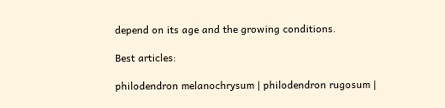depend on its age and the growing conditions.

Best articles:

philodendron melanochrysum | philodendron rugosum |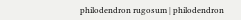philodendron rugosum | philodendron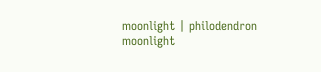moonlight | philodendron moonlight